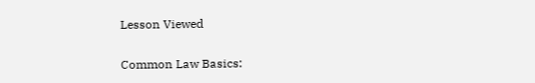Lesson Viewed

Common Law Basics: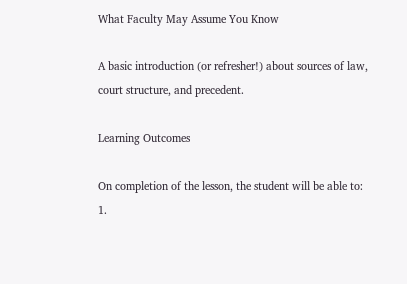What Faculty May Assume You Know

A basic introduction (or refresher!) about sources of law, court structure, and precedent.

Learning Outcomes

On completion of the lesson, the student will be able to:
1.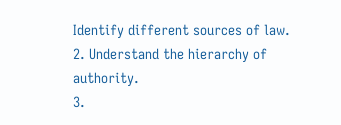Identify different sources of law.
2. Understand the hierarchy of authority.
3.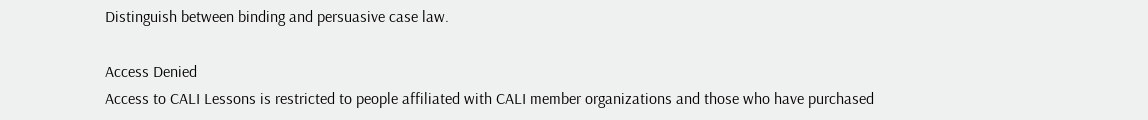Distinguish between binding and persuasive case law.

Access Denied
Access to CALI Lessons is restricted to people affiliated with CALI member organizations and those who have purchased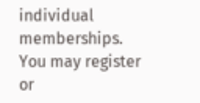individual memberships. You may register or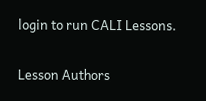login to run CALI Lessons.

Lesson Authors